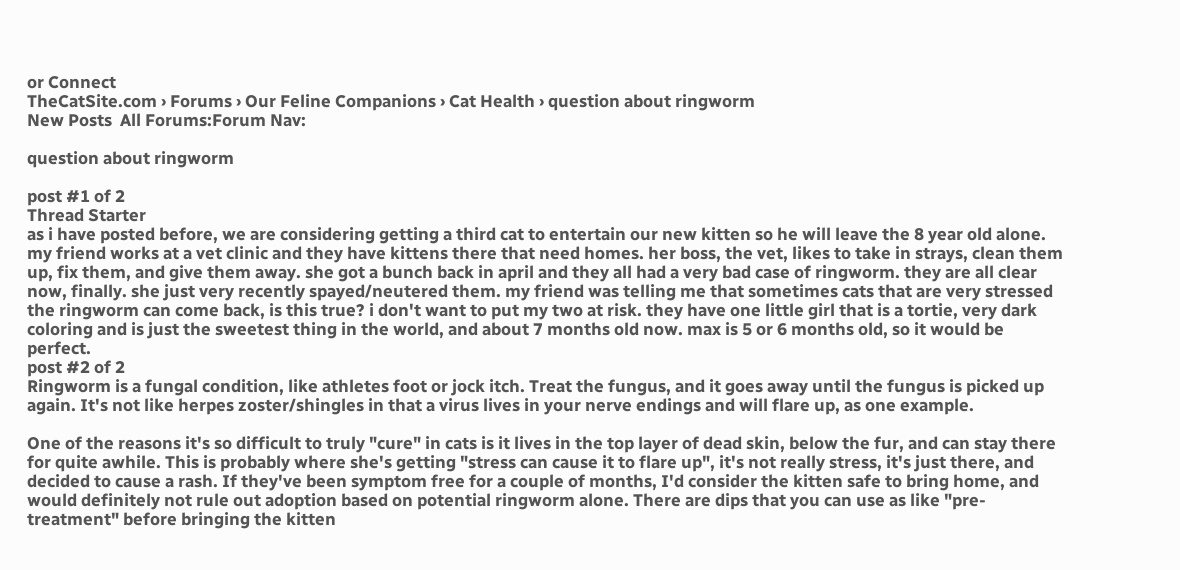or Connect
TheCatSite.com › Forums › Our Feline Companions › Cat Health › question about ringworm
New Posts  All Forums:Forum Nav:

question about ringworm

post #1 of 2
Thread Starter
as i have posted before, we are considering getting a third cat to entertain our new kitten so he will leave the 8 year old alone. my friend works at a vet clinic and they have kittens there that need homes. her boss, the vet, likes to take in strays, clean them up, fix them, and give them away. she got a bunch back in april and they all had a very bad case of ringworm. they are all clear now, finally. she just very recently spayed/neutered them. my friend was telling me that sometimes cats that are very stressed the ringworm can come back, is this true? i don't want to put my two at risk. they have one little girl that is a tortie, very dark coloring and is just the sweetest thing in the world, and about 7 months old now. max is 5 or 6 months old, so it would be perfect.
post #2 of 2
Ringworm is a fungal condition, like athletes foot or jock itch. Treat the fungus, and it goes away until the fungus is picked up again. It's not like herpes zoster/shingles in that a virus lives in your nerve endings and will flare up, as one example.

One of the reasons it's so difficult to truly "cure" in cats is it lives in the top layer of dead skin, below the fur, and can stay there for quite awhile. This is probably where she's getting "stress can cause it to flare up", it's not really stress, it's just there, and decided to cause a rash. If they've been symptom free for a couple of months, I'd consider the kitten safe to bring home, and would definitely not rule out adoption based on potential ringworm alone. There are dips that you can use as like "pre-treatment" before bringing the kitten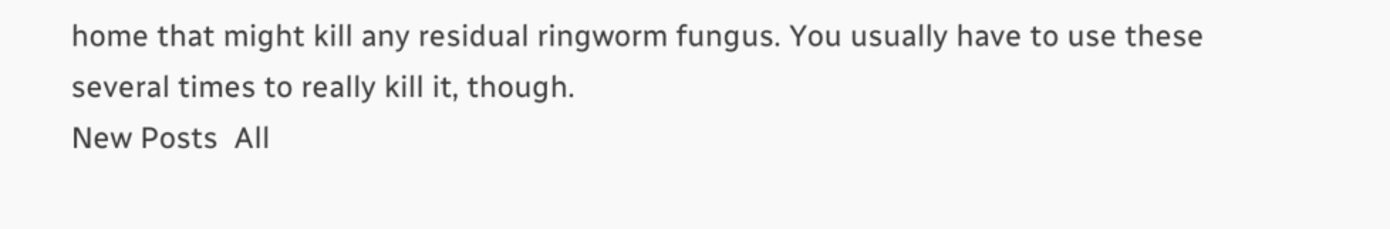home that might kill any residual ringworm fungus. You usually have to use these several times to really kill it, though.
New Posts  All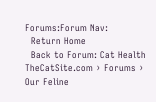Forums:Forum Nav:
  Return Home
  Back to Forum: Cat Health
TheCatSite.com › Forums › Our Feline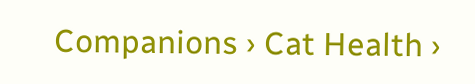Companions › Cat Health ›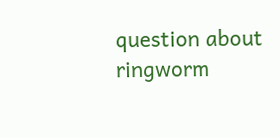question about ringworm